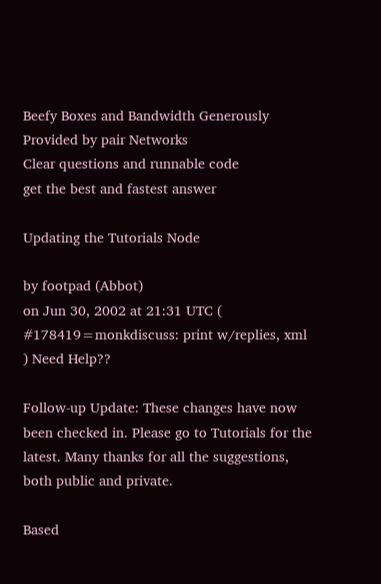Beefy Boxes and Bandwidth Generously Provided by pair Networks
Clear questions and runnable code
get the best and fastest answer

Updating the Tutorials Node

by footpad (Abbot)
on Jun 30, 2002 at 21:31 UTC ( #178419=monkdiscuss: print w/replies, xml ) Need Help??

Follow-up Update: These changes have now been checked in. Please go to Tutorials for the latest. Many thanks for all the suggestions, both public and private.

Based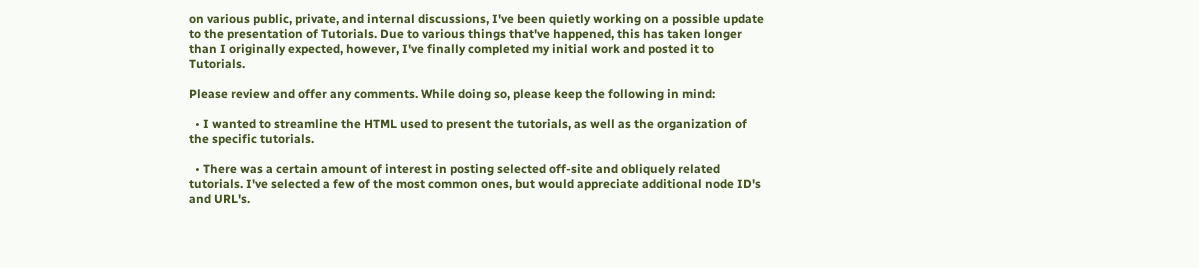on various public, private, and internal discussions, I've been quietly working on a possible update to the presentation of Tutorials. Due to various things that've happened, this has taken longer than I originally expected, however, I've finally completed my initial work and posted it to Tutorials.

Please review and offer any comments. While doing so, please keep the following in mind:

  • I wanted to streamline the HTML used to present the tutorials, as well as the organization of the specific tutorials.

  • There was a certain amount of interest in posting selected off-site and obliquely related tutorials. I've selected a few of the most common ones, but would appreciate additional node ID's and URL's.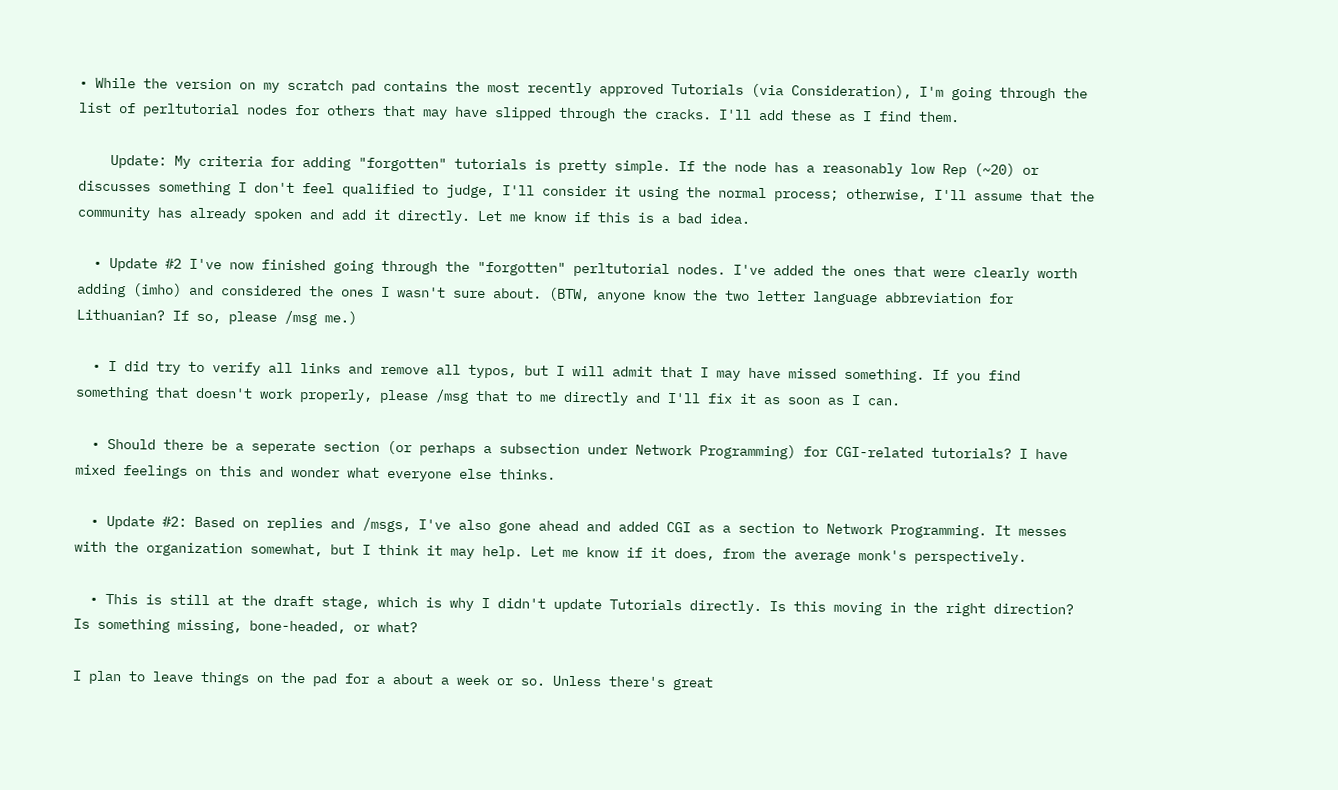• While the version on my scratch pad contains the most recently approved Tutorials (via Consideration), I'm going through the list of perltutorial nodes for others that may have slipped through the cracks. I'll add these as I find them.

    Update: My criteria for adding "forgotten" tutorials is pretty simple. If the node has a reasonably low Rep (~20) or discusses something I don't feel qualified to judge, I'll consider it using the normal process; otherwise, I'll assume that the community has already spoken and add it directly. Let me know if this is a bad idea.

  • Update #2 I've now finished going through the "forgotten" perltutorial nodes. I've added the ones that were clearly worth adding (imho) and considered the ones I wasn't sure about. (BTW, anyone know the two letter language abbreviation for Lithuanian? If so, please /msg me.)

  • I did try to verify all links and remove all typos, but I will admit that I may have missed something. If you find something that doesn't work properly, please /msg that to me directly and I'll fix it as soon as I can.

  • Should there be a seperate section (or perhaps a subsection under Network Programming) for CGI-related tutorials? I have mixed feelings on this and wonder what everyone else thinks.

  • Update #2: Based on replies and /msgs, I've also gone ahead and added CGI as a section to Network Programming. It messes with the organization somewhat, but I think it may help. Let me know if it does, from the average monk's perspectively.

  • This is still at the draft stage, which is why I didn't update Tutorials directly. Is this moving in the right direction? Is something missing, bone-headed, or what?

I plan to leave things on the pad for a about a week or so. Unless there's great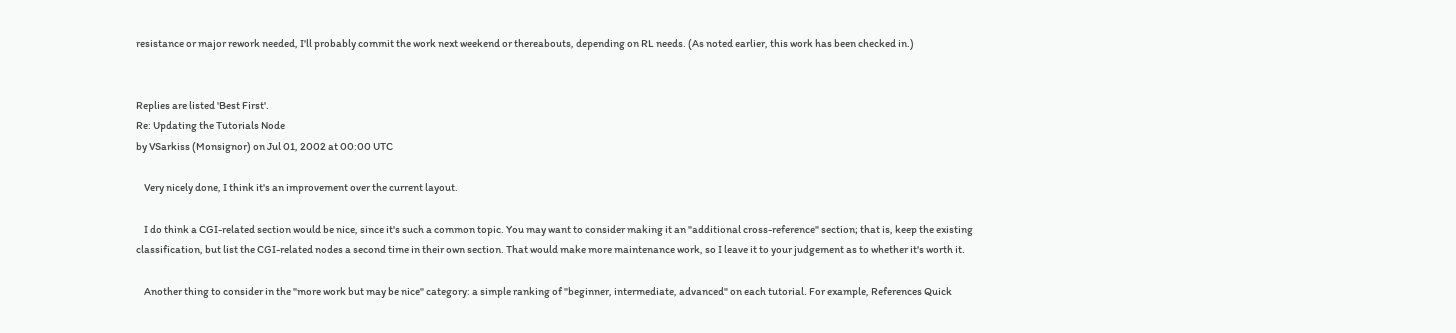resistance or major rework needed, I'll probably commit the work next weekend or thereabouts, depending on RL needs. (As noted earlier, this work has been checked in.)


Replies are listed 'Best First'.
Re: Updating the Tutorials Node
by VSarkiss (Monsignor) on Jul 01, 2002 at 00:00 UTC

    Very nicely done, I think it's an improvement over the current layout.

    I do think a CGI-related section would be nice, since it's such a common topic. You may want to consider making it an "additional cross-reference" section; that is, keep the existing classification, but list the CGI-related nodes a second time in their own section. That would make more maintenance work, so I leave it to your judgement as to whether it's worth it.

    Another thing to consider in the "more work but may be nice" category: a simple ranking of "beginner, intermediate, advanced" on each tutorial. For example, References Quick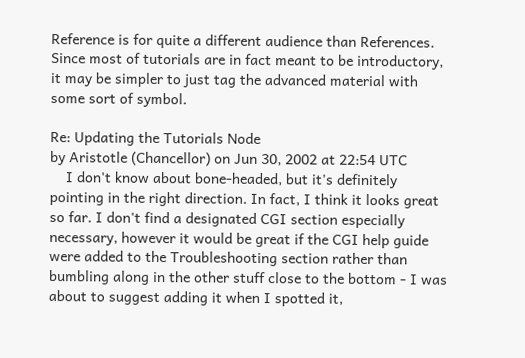Reference is for quite a different audience than References. Since most of tutorials are in fact meant to be introductory, it may be simpler to just tag the advanced material with some sort of symbol.

Re: Updating the Tutorials Node
by Aristotle (Chancellor) on Jun 30, 2002 at 22:54 UTC
    I don't know about bone-headed, but it's definitely pointing in the right direction. In fact, I think it looks great so far. I don't find a designated CGI section especially necessary, however it would be great if the CGI help guide were added to the Troubleshooting section rather than bumbling along in the other stuff close to the bottom - I was about to suggest adding it when I spotted it,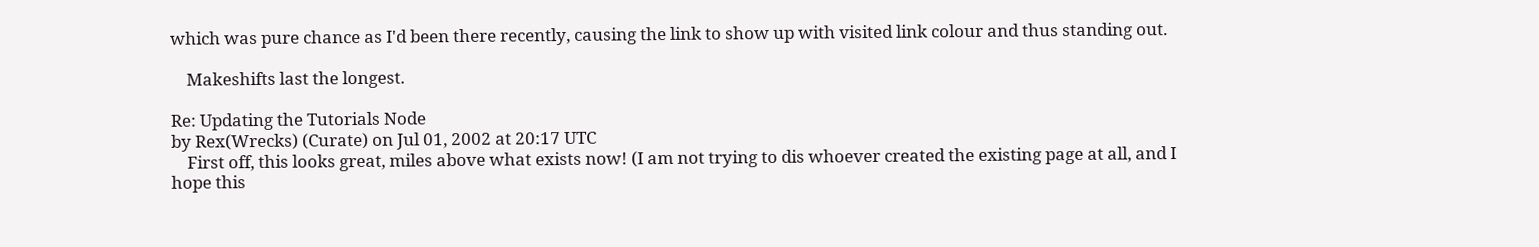which was pure chance as I'd been there recently, causing the link to show up with visited link colour and thus standing out.

    Makeshifts last the longest.

Re: Updating the Tutorials Node
by Rex(Wrecks) (Curate) on Jul 01, 2002 at 20:17 UTC
    First off, this looks great, miles above what exists now! (I am not trying to dis whoever created the existing page at all, and I hope this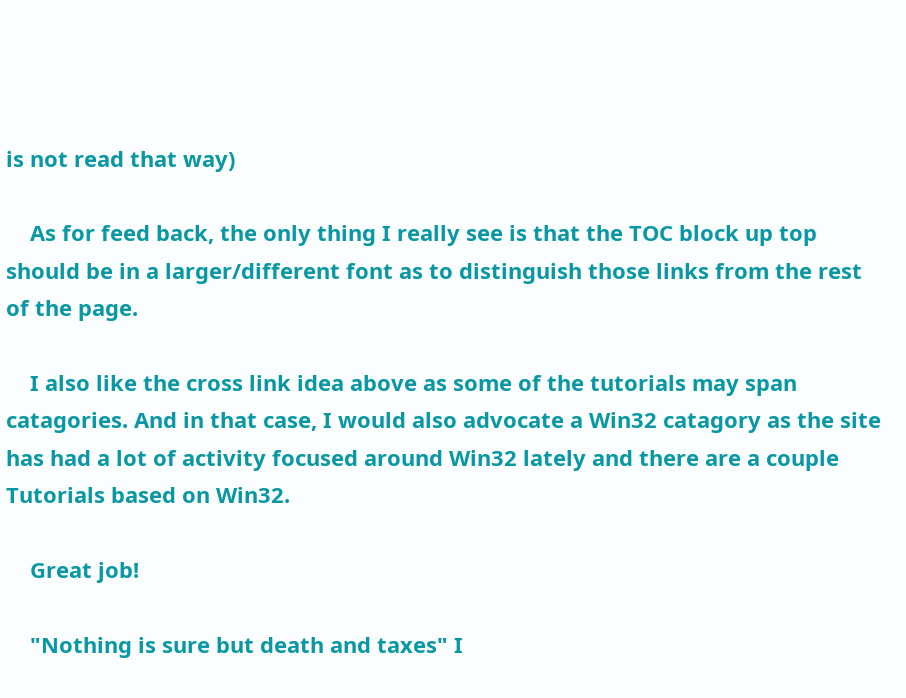is not read that way)

    As for feed back, the only thing I really see is that the TOC block up top should be in a larger/different font as to distinguish those links from the rest of the page.

    I also like the cross link idea above as some of the tutorials may span catagories. And in that case, I would also advocate a Win32 catagory as the site has had a lot of activity focused around Win32 lately and there are a couple Tutorials based on Win32.

    Great job!

    "Nothing is sure but death and taxes" I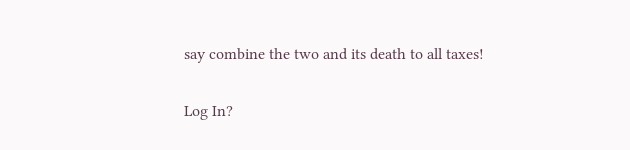say combine the two and its death to all taxes!

Log In?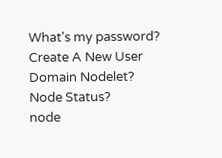What's my password?
Create A New User
Domain Nodelet?
Node Status?
node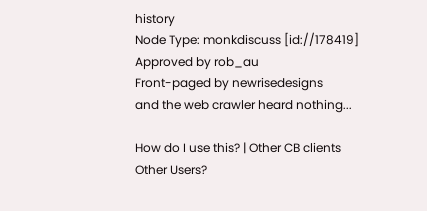history
Node Type: monkdiscuss [id://178419]
Approved by rob_au
Front-paged by newrisedesigns
and the web crawler heard nothing...

How do I use this? | Other CB clients
Other Users?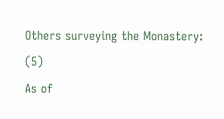Others surveying the Monastery: (5)
As of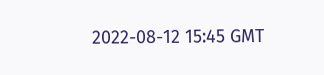2022-08-12 15:45 GMT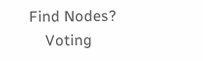Find Nodes?
    Voting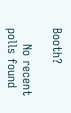Booth?

    No recent polls found